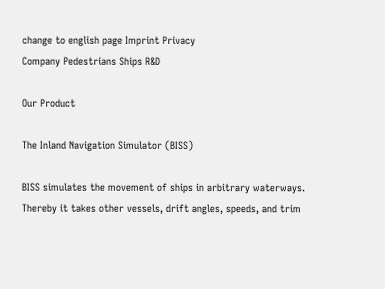change to english page Imprint Privacy
Company Pedestrians Ships R&D

Our Product

The Inland Navigation Simulator (BISS)

BISS simulates the movement of ships in arbitrary waterways. Thereby it takes other vessels, drift angles, speeds, and trim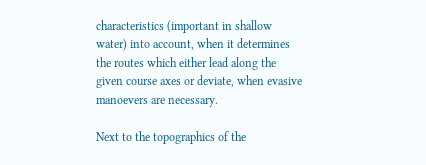characteristics (important in shallow water) into account, when it determines the routes which either lead along the given course axes or deviate, when evasive manoevers are necessary.

Next to the topographics of the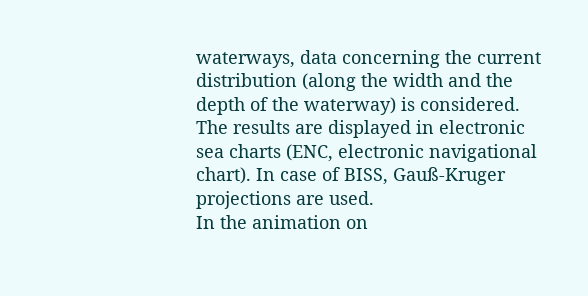waterways, data concerning the current distribution (along the width and the depth of the waterway) is considered. The results are displayed in electronic sea charts (ENC, electronic navigational chart). In case of BISS, Gauß-Kruger projections are used.
In the animation on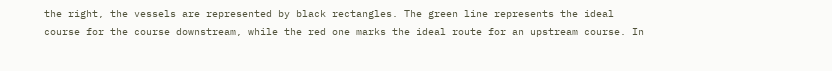the right, the vessels are represented by black rectangles. The green line represents the ideal course for the course downstream, while the red one marks the ideal route for an upstream course. In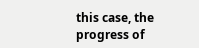this case, the progress of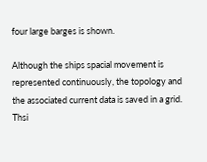four large barges is shown.

Although the ships spacial movement is represented continuously, the topology and the associated current data is saved in a grid. Thsi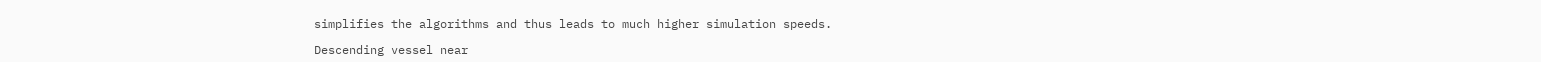simplifies the algorithms and thus leads to much higher simulation speeds.

Descending vessel near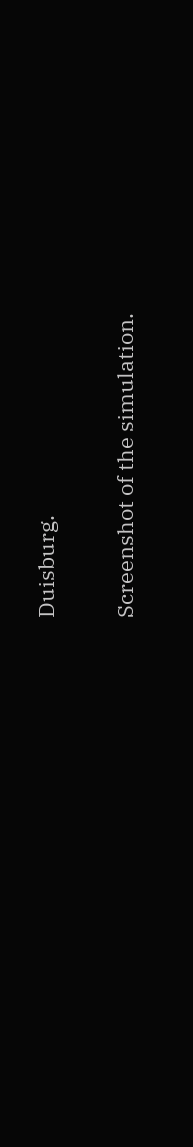Duisburg.

Screenshot of the simulation.